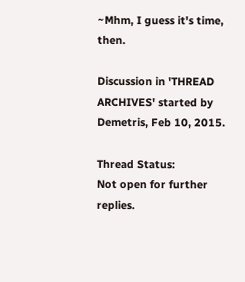~Mhm, I guess it's time, then.

Discussion in 'THREAD ARCHIVES' started by Demetris, Feb 10, 2015.

Thread Status:
Not open for further replies.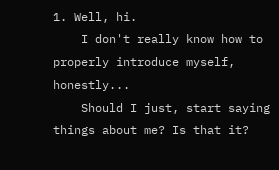1. Well, hi.
    I don't really know how to properly introduce myself, honestly...
    Should I just, start saying things about me? Is that it?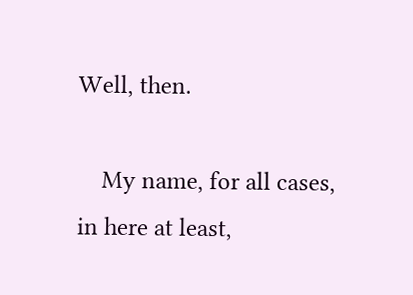Well, then.

    My name, for all cases, in here at least,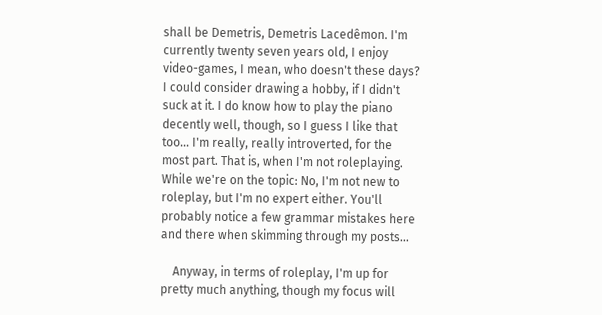shall be Demetris, Demetris Lacedêmon. I'm currently twenty seven years old, I enjoy video-games, I mean, who doesn't these days? I could consider drawing a hobby, if I didn't suck at it. I do know how to play the piano decently well, though, so I guess I like that too... I'm really, really introverted, for the most part. That is, when I'm not roleplaying. While we're on the topic: No, I'm not new to roleplay, but I'm no expert either. You'll probably notice a few grammar mistakes here and there when skimming through my posts...

    Anyway, in terms of roleplay, I'm up for pretty much anything, though my focus will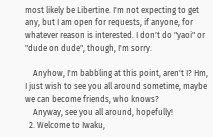most likely be Libertine. I'm not expecting to get any, but I am open for requests, if anyone, for whatever reason is interested. I don't do "yaoi" or "dude on dude", though, I'm sorry.

    Anyhow, I'm babbling at this point, aren't I? Hm, I just wish to see you all around sometime, maybe we can become friends, who knows?
    Anyway, see you all around, hopefully!
  2. Welcome to Iwaku,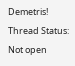Demetris!
Thread Status:
Not open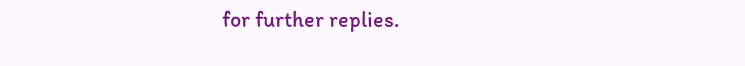for further replies.